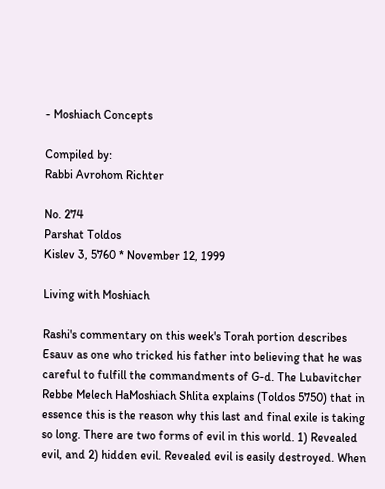- Moshiach Concepts

Compiled by:
Rabbi Avrohom Richter

No. 274
Parshat Toldos
Kislev 3, 5760 * November 12, 1999

Living with Moshiach

Rashi's commentary on this week's Torah portion describes Esauv as one who tricked his father into believing that he was careful to fulfill the commandments of G-d. The Lubavitcher Rebbe Melech HaMoshiach Shlita explains (Toldos 5750) that in essence this is the reason why this last and final exile is taking so long. There are two forms of evil in this world. 1) Revealed evil, and 2) hidden evil. Revealed evil is easily destroyed. When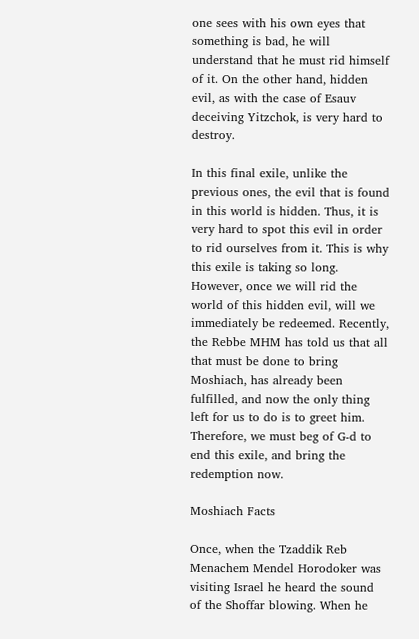one sees with his own eyes that something is bad, he will understand that he must rid himself of it. On the other hand, hidden evil, as with the case of Esauv deceiving Yitzchok, is very hard to destroy.

In this final exile, unlike the previous ones, the evil that is found in this world is hidden. Thus, it is very hard to spot this evil in order to rid ourselves from it. This is why this exile is taking so long. However, once we will rid the world of this hidden evil, will we immediately be redeemed. Recently, the Rebbe MHM has told us that all that must be done to bring Moshiach, has already been fulfilled, and now the only thing left for us to do is to greet him. Therefore, we must beg of G-d to end this exile, and bring the redemption now.

Moshiach Facts

Once, when the Tzaddik Reb Menachem Mendel Horodoker was visiting Israel he heard the sound of the Shoffar blowing. When he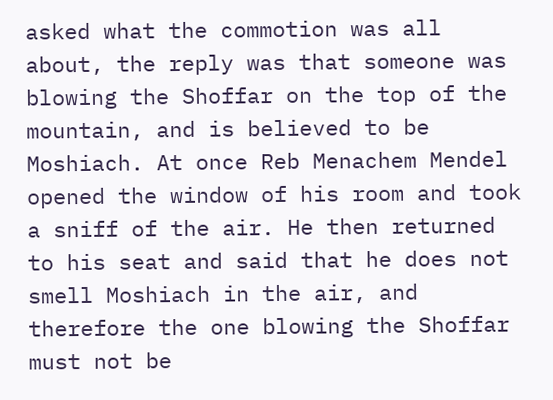asked what the commotion was all about, the reply was that someone was blowing the Shoffar on the top of the mountain, and is believed to be Moshiach. At once Reb Menachem Mendel opened the window of his room and took a sniff of the air. He then returned to his seat and said that he does not smell Moshiach in the air, and therefore the one blowing the Shoffar must not be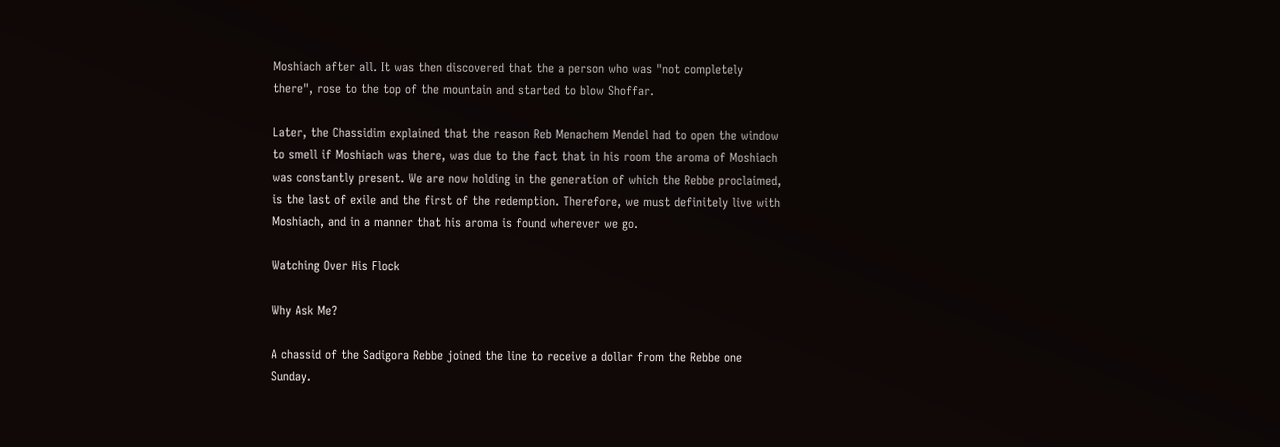Moshiach after all. It was then discovered that the a person who was "not completely there", rose to the top of the mountain and started to blow Shoffar.

Later, the Chassidim explained that the reason Reb Menachem Mendel had to open the window to smell if Moshiach was there, was due to the fact that in his room the aroma of Moshiach was constantly present. We are now holding in the generation of which the Rebbe proclaimed, is the last of exile and the first of the redemption. Therefore, we must definitely live with Moshiach, and in a manner that his aroma is found wherever we go.

Watching Over His Flock

Why Ask Me?

A chassid of the Sadigora Rebbe joined the line to receive a dollar from the Rebbe one Sunday.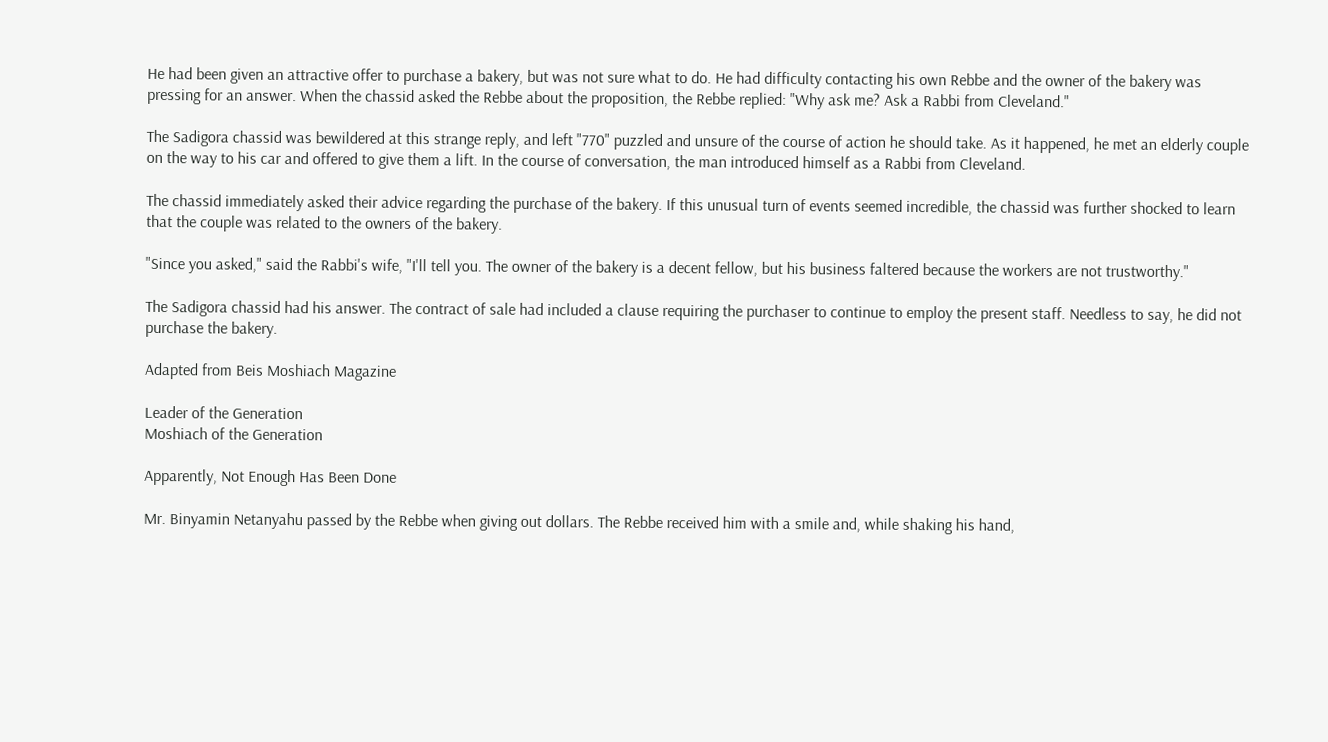He had been given an attractive offer to purchase a bakery, but was not sure what to do. He had difficulty contacting his own Rebbe and the owner of the bakery was pressing for an answer. When the chassid asked the Rebbe about the proposition, the Rebbe replied: "Why ask me? Ask a Rabbi from Cleveland."

The Sadigora chassid was bewildered at this strange reply, and left "770" puzzled and unsure of the course of action he should take. As it happened, he met an elderly couple on the way to his car and offered to give them a lift. In the course of conversation, the man introduced himself as a Rabbi from Cleveland.

The chassid immediately asked their advice regarding the purchase of the bakery. If this unusual turn of events seemed incredible, the chassid was further shocked to learn that the couple was related to the owners of the bakery.

"Since you asked," said the Rabbi's wife, "I'll tell you. The owner of the bakery is a decent fellow, but his business faltered because the workers are not trustworthy."

The Sadigora chassid had his answer. The contract of sale had included a clause requiring the purchaser to continue to employ the present staff. Needless to say, he did not purchase the bakery.

Adapted from Beis Moshiach Magazine

Leader of the Generation
Moshiach of the Generation

Apparently, Not Enough Has Been Done

Mr. Binyamin Netanyahu passed by the Rebbe when giving out dollars. The Rebbe received him with a smile and, while shaking his hand,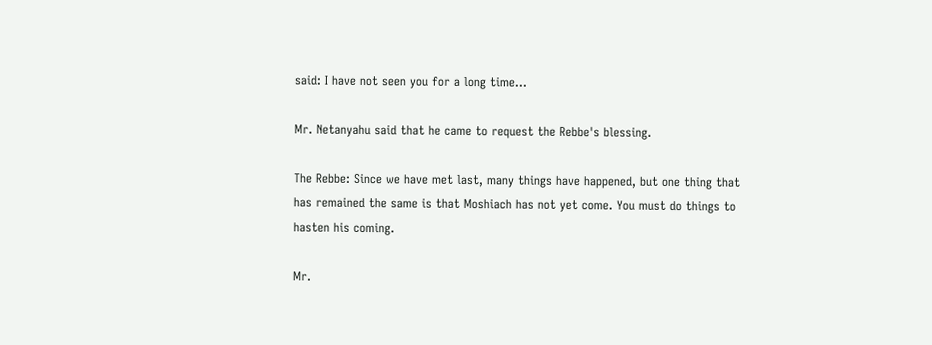said: I have not seen you for a long time...

Mr. Netanyahu said that he came to request the Rebbe's blessing.

The Rebbe: Since we have met last, many things have happened, but one thing that has remained the same is that Moshiach has not yet come. You must do things to hasten his coming.

Mr.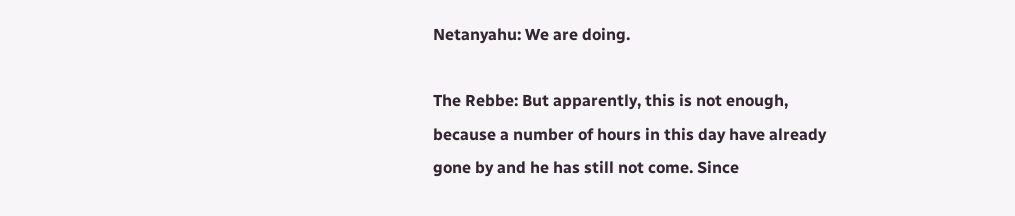Netanyahu: We are doing.

The Rebbe: But apparently, this is not enough, because a number of hours in this day have already gone by and he has still not come. Since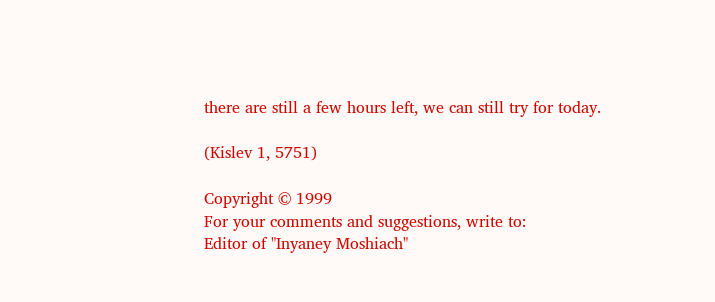there are still a few hours left, we can still try for today.

(Kislev 1, 5751)

Copyright © 1999
For your comments and suggestions, write to:
Editor of "Inyaney Moshiach"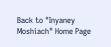Back to "Inyaney Moshiach" Home Page